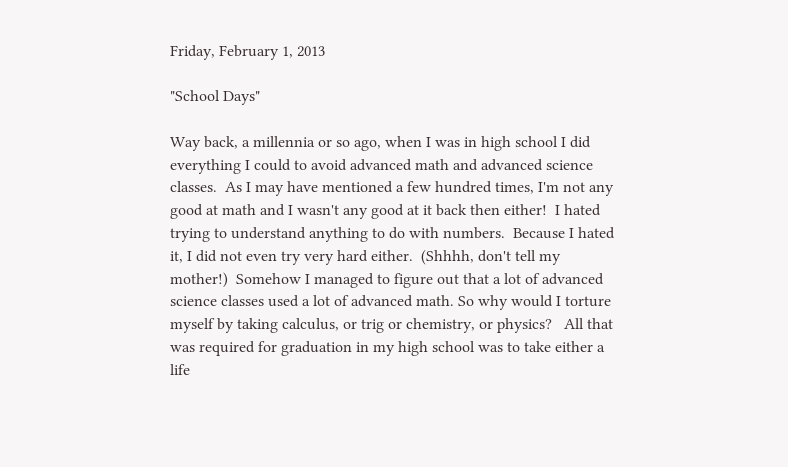Friday, February 1, 2013

"School Days"

Way back, a millennia or so ago, when I was in high school I did everything I could to avoid advanced math and advanced science classes.  As I may have mentioned a few hundred times, I'm not any good at math and I wasn't any good at it back then either!  I hated trying to understand anything to do with numbers.  Because I hated it, I did not even try very hard either.  (Shhhh, don't tell my mother!)  Somehow I managed to figure out that a lot of advanced science classes used a lot of advanced math. So why would I torture myself by taking calculus, or trig or chemistry, or physics?   All that was required for graduation in my high school was to take either a life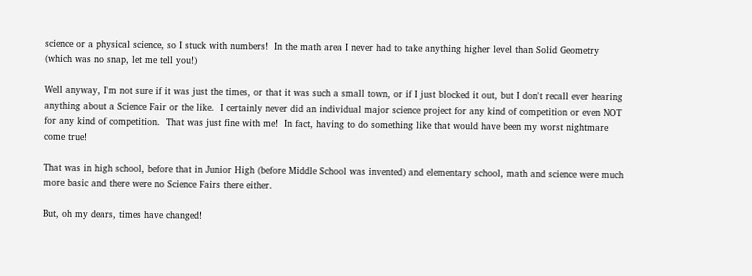science or a physical science, so I stuck with numbers!  In the math area I never had to take anything higher level than Solid Geometry (which was no snap, let me tell you!)

Well anyway, I'm not sure if it was just the times, or that it was such a small town, or if I just blocked it out, but I don't recall ever hearing anything about a Science Fair or the like.  I certainly never did an individual major science project for any kind of competition or even NOT for any kind of competition.  That was just fine with me!  In fact, having to do something like that would have been my worst nightmare come true!

That was in high school, before that in Junior High (before Middle School was invented) and elementary school, math and science were much more basic and there were no Science Fairs there either.

But, oh my dears, times have changed!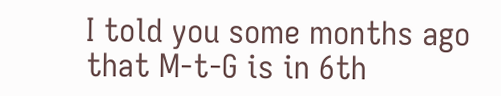I told you some months ago that M-t-G is in 6th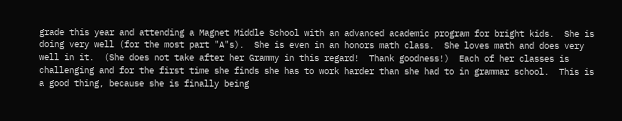grade this year and attending a Magnet Middle School with an advanced academic program for bright kids.  She is doing very well (for the most part "A"s).  She is even in an honors math class.  She loves math and does very well in it.  (She does not take after her Grammy in this regard!  Thank goodness!)  Each of her classes is challenging and for the first time she finds she has to work harder than she had to in grammar school.  This is a good thing, because she is finally being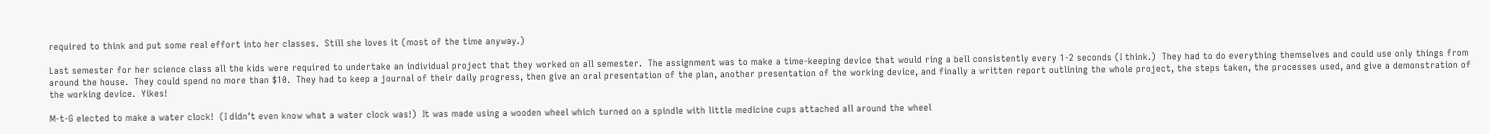required to think and put some real effort into her classes.  Still she loves it (most of the time anyway.)

Last semester for her science class all the kids were required to undertake an individual project that they worked on all semester.  The assignment was to make a time-keeping device that would ring a bell consistently every 1-2 seconds (I think.)  They had to do everything themselves and could use only things from around the house.  They could spend no more than $10.  They had to keep a journal of their daily progress, then give an oral presentation of the plan, another presentation of the working device, and finally a written report outlining the whole project, the steps taken, the processes used, and give a demonstration of the working device.  Yikes!

M-t-G elected to make a water clock!  (I didn't even know what a water clock was!)  It was made using a wooden wheel which turned on a spindle with little medicine cups attached all around the wheel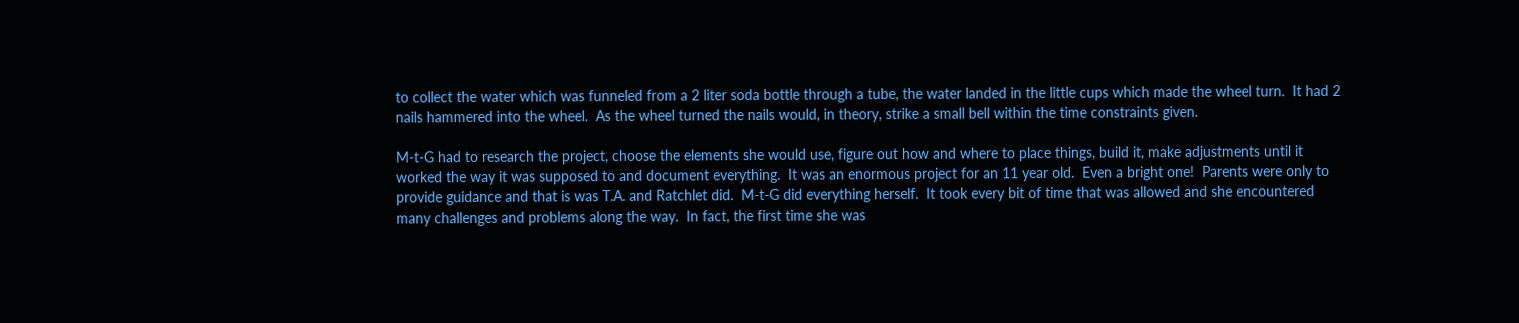to collect the water which was funneled from a 2 liter soda bottle through a tube, the water landed in the little cups which made the wheel turn.  It had 2 nails hammered into the wheel.  As the wheel turned the nails would, in theory, strike a small bell within the time constraints given.

M-t-G had to research the project, choose the elements she would use, figure out how and where to place things, build it, make adjustments until it worked the way it was supposed to and document everything.  It was an enormous project for an 11 year old.  Even a bright one!  Parents were only to provide guidance and that is was T.A. and Ratchlet did.  M-t-G did everything herself.  It took every bit of time that was allowed and she encountered many challenges and problems along the way.  In fact, the first time she was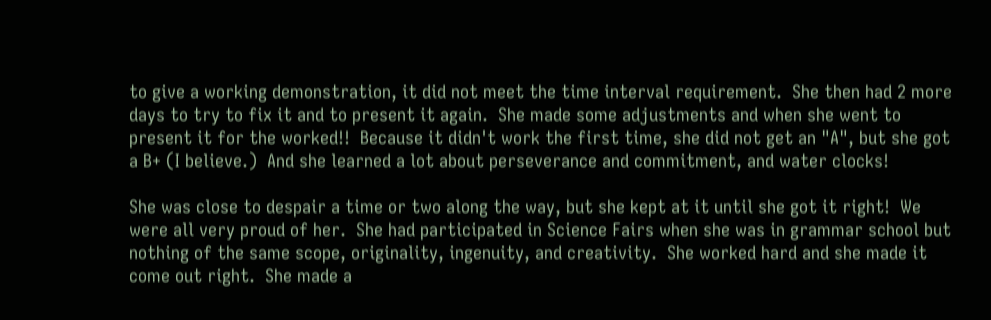to give a working demonstration, it did not meet the time interval requirement.  She then had 2 more days to try to fix it and to present it again.  She made some adjustments and when she went to present it for the worked!!  Because it didn't work the first time, she did not get an "A", but she got a B+ (I believe.)  And she learned a lot about perseverance and commitment, and water clocks!

She was close to despair a time or two along the way, but she kept at it until she got it right!  We were all very proud of her.  She had participated in Science Fairs when she was in grammar school but nothing of the same scope, originality, ingenuity, and creativity.  She worked hard and she made it come out right.  She made a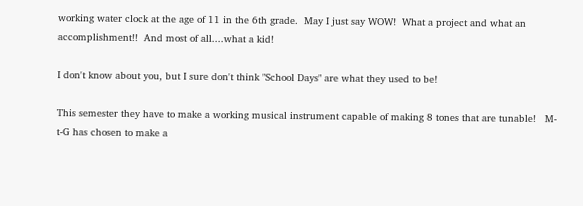working water clock at the age of 11 in the 6th grade.  May I just say WOW!  What a project and what an accomplishment!!  And most of all....what a kid!

I don't know about you, but I sure don't think "School Days" are what they used to be!

This semester they have to make a working musical instrument capable of making 8 tones that are tunable!   M-t-G has chosen to make a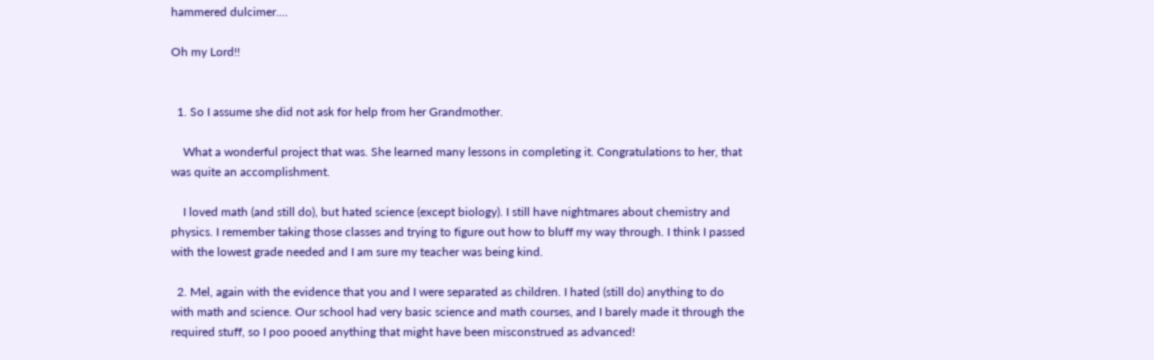hammered dulcimer....

Oh my Lord!!


  1. So I assume she did not ask for help from her Grandmother.

    What a wonderful project that was. She learned many lessons in completing it. Congratulations to her, that was quite an accomplishment.

    I loved math (and still do), but hated science (except biology). I still have nightmares about chemistry and physics. I remember taking those classes and trying to figure out how to bluff my way through. I think I passed with the lowest grade needed and I am sure my teacher was being kind.

  2. Mel, again with the evidence that you and I were separated as children. I hated (still do) anything to do with math and science. Our school had very basic science and math courses, and I barely made it through the required stuff, so I poo pooed anything that might have been misconstrued as advanced!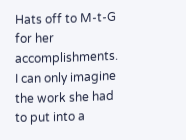Hats off to M-t-G for her accomplishments. I can only imagine the work she had to put into a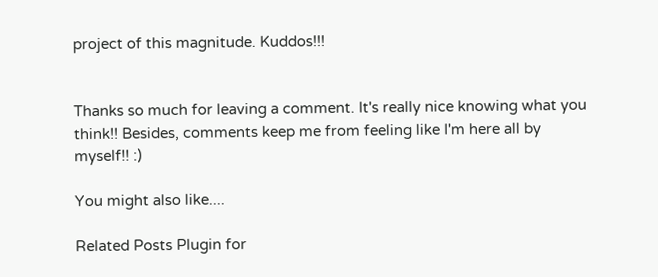project of this magnitude. Kuddos!!!


Thanks so much for leaving a comment. It's really nice knowing what you think!! Besides, comments keep me from feeling like I'm here all by myself!! :)

You might also like....

Related Posts Plugin for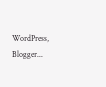WordPress, Blogger...